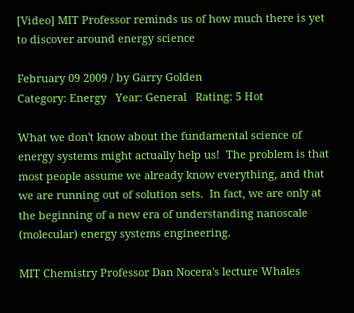[Video] MIT Professor reminds us of how much there is yet to discover around energy science

February 09 2009 / by Garry Golden
Category: Energy   Year: General   Rating: 5 Hot

What we don't know about the fundamental science of energy systems might actually help us!  The problem is that most people assume we already know everything, and that we are running out of solution sets.  In fact, we are only at the beginning of a new era of understanding nanoscale (molecular) energy systems engineering.

MIT Chemistry Professor Dan Nocera's lecture Whales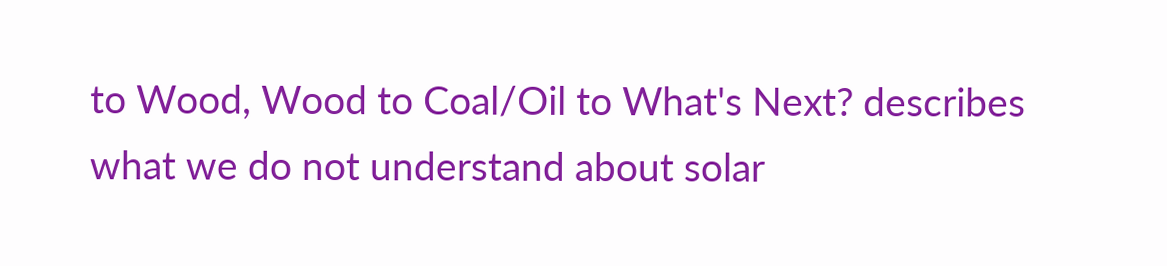to Wood, Wood to Coal/Oil to What's Next? describes what we do not understand about solar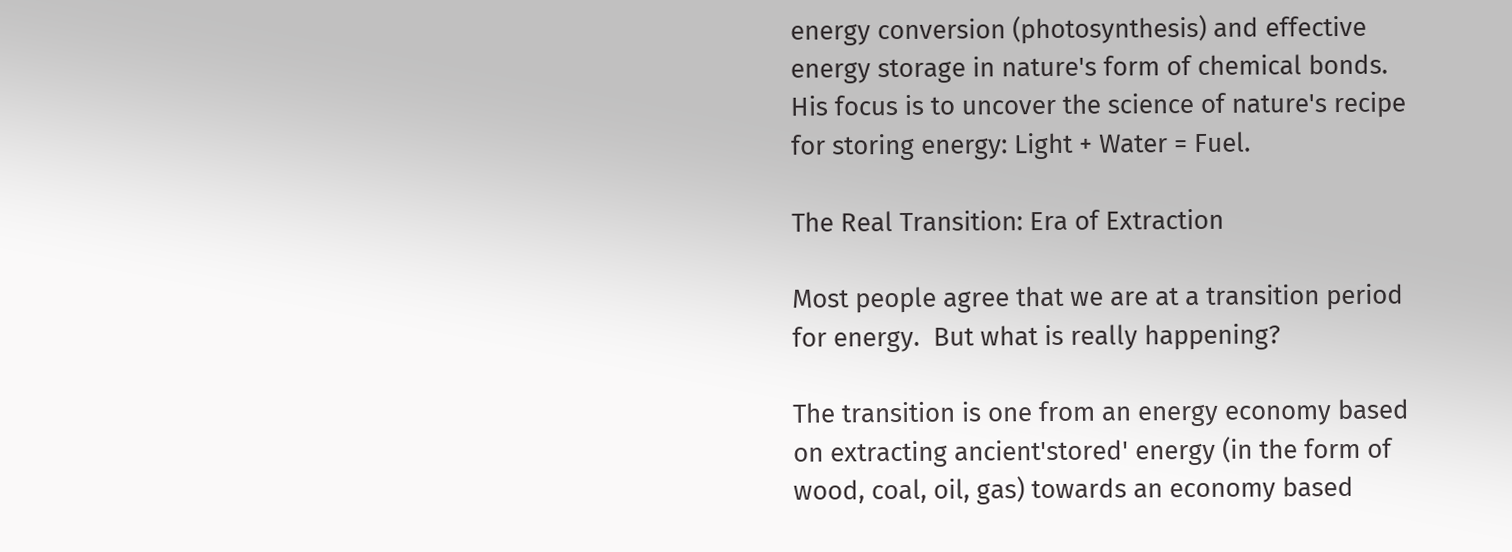energy conversion (photosynthesis) and effective energy storage in nature's form of chemical bonds.  His focus is to uncover the science of nature's recipe for storing energy: Light + Water = Fuel.

The Real Transition: Era of Extraction

Most people agree that we are at a transition period for energy.  But what is really happening?

The transition is one from an energy economy based on extracting ancient'stored' energy (in the form of wood, coal, oil, gas) towards an economy based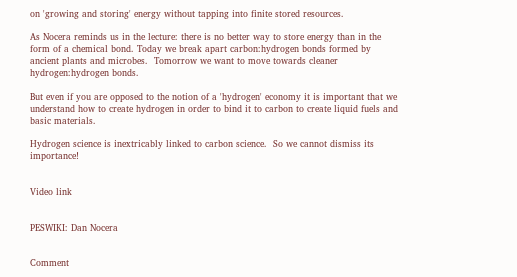on 'growing and storing' energy without tapping into finite stored resources.

As Nocera reminds us in the lecture: there is no better way to store energy than in the form of a chemical bond. Today we break apart carbon:hydrogen bonds formed by ancient plants and microbes.  Tomorrow we want to move towards cleaner hydrogen:hydrogen bonds.

But even if you are opposed to the notion of a 'hydrogen' economy it is important that we understand how to create hydrogen in order to bind it to carbon to create liquid fuels and basic materials.

Hydrogen science is inextricably linked to carbon science.  So we cannot dismiss its importance!


Video link


PESWIKI: Dan Nocera


Comment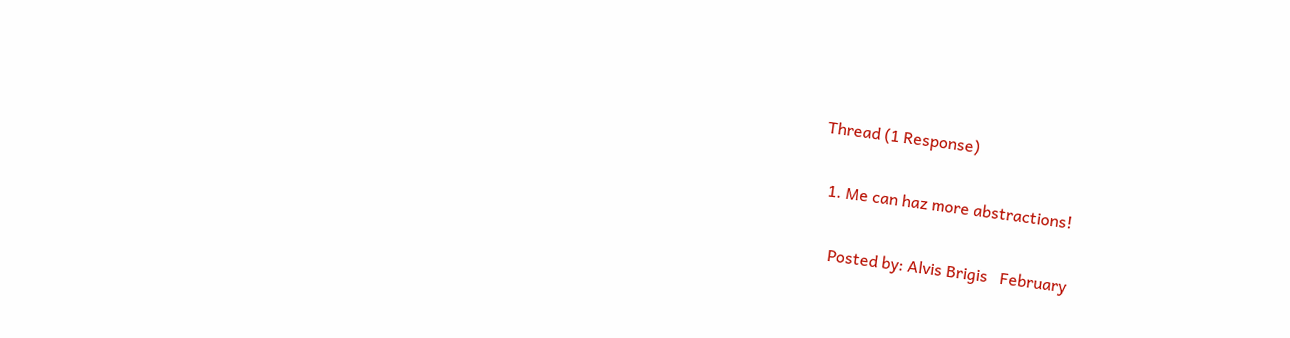Thread (1 Response)

  1. Me can haz more abstractions!

    Posted by: Alvis Brigis   February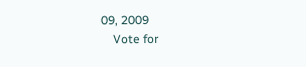09, 2009
    Vote for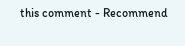this comment - Recommend